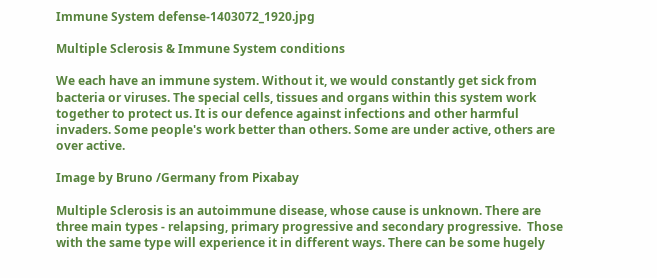Immune System defense-1403072_1920.jpg

Multiple Sclerosis & Immune System conditions

We each have an immune system. Without it, we would constantly get sick from bacteria or viruses. The special cells, tissues and organs within this system work together to protect us. It is our defence against infections and other harmful invaders. Some people's work better than others. Some are under active, others are over active.

Image by Bruno /Germany from Pixabay

Multiple Sclerosis is an autoimmune disease, whose cause is unknown. There are three main types - relapsing, primary progressive and secondary progressive.  Those with the same type will experience it in different ways. There can be some hugely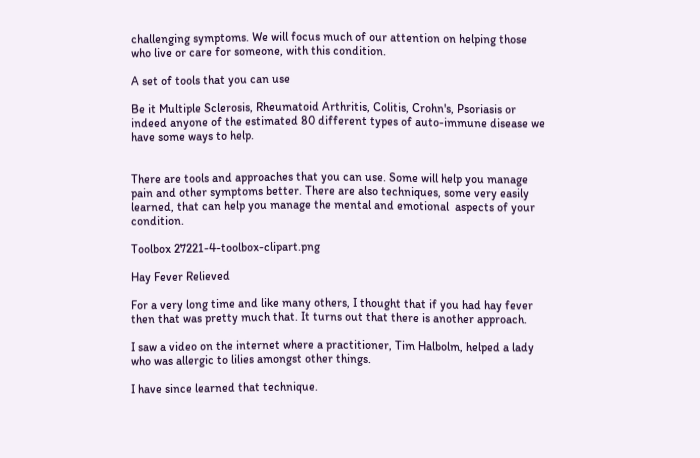challenging symptoms. We will focus much of our attention on helping those who live or care for someone, with this condition.

A set of tools that you can use

Be it Multiple Sclerosis, Rheumatoid Arthritis, Colitis, Crohn's, Psoriasis or indeed anyone of the estimated 80 different types of auto-immune disease we have some ways to help.


There are tools and approaches that you can use. Some will help you manage pain and other symptoms better. There are also techniques, some very easily learned, that can help you manage the mental and emotional  aspects of your condition.

Toolbox 27221-4-toolbox-clipart.png

Hay Fever Relieved

For a very long time and like many others, I thought that if you had hay fever then that was pretty much that. It turns out that there is another approach.

I saw a video on the internet where a practitioner, Tim Halbolm, helped a lady who was allergic to lilies amongst other things.

I have since learned that technique.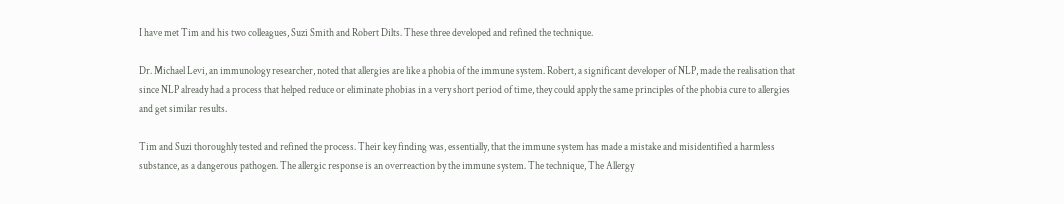I have met Tim and his two colleagues, Suzi Smith and Robert Dilts. These three developed and refined the technique.

Dr. Michael Levi, an immunology researcher, noted that allergies are like a phobia of the immune system. Robert, a significant developer of NLP, made the realisation that since NLP already had a process that helped reduce or eliminate phobias in a very short period of time, they could apply the same principles of the phobia cure to allergies and get similar results.

Tim and Suzi thoroughly tested and refined the process. Their key finding was, essentially, that the immune system has made a mistake and misidentified a harmless substance, as a dangerous pathogen. The allergic response is an overreaction by the immune system. The technique, The Allergy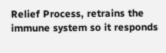Relief Process, retrains the immune system so it responds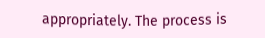appropriately. The process is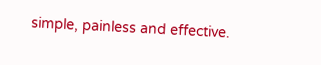simple, painless and effective.